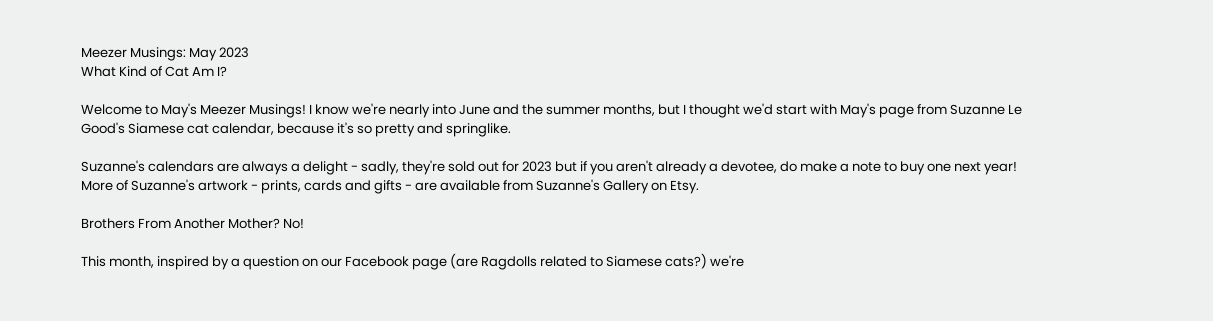Meezer Musings: May 2023
What Kind of Cat Am I?

Welcome to May's Meezer Musings! I know we're nearly into June and the summer months, but I thought we'd start with May's page from Suzanne Le Good's Siamese cat calendar, because it's so pretty and springlike.

Suzanne's calendars are always a delight - sadly, they're sold out for 2023 but if you aren't already a devotee, do make a note to buy one next year! More of Suzanne's artwork - prints, cards and gifts - are available from Suzanne's Gallery on Etsy.

Brothers From Another Mother? No!

This month, inspired by a question on our Facebook page (are Ragdolls related to Siamese cats?) we're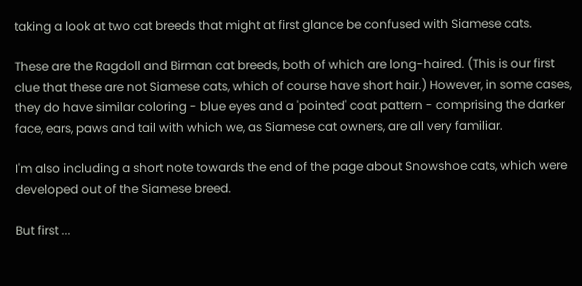taking a look at two cat breeds that might at first glance be confused with Siamese cats.

These are the Ragdoll and Birman cat breeds, both of which are long-haired. (This is our first clue that these are not Siamese cats, which of course have short hair.) However, in some cases, they do have similar coloring - blue eyes and a 'pointed' coat pattern - comprising the darker face, ears, paws and tail with which we, as Siamese cat owners, are all very familiar.

I'm also including a short note towards the end of the page about Snowshoe cats, which were developed out of the Siamese breed.

But first ...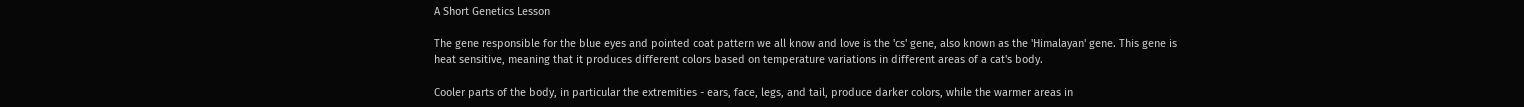A Short Genetics Lesson

The gene responsible for the blue eyes and pointed coat pattern we all know and love is the 'cs' gene, also known as the 'Himalayan' gene. This gene is heat sensitive, meaning that it produces different colors based on temperature variations in different areas of a cat's body.

Cooler parts of the body, in particular the extremities - ears, face, legs, and tail, produce darker colors, while the warmer areas in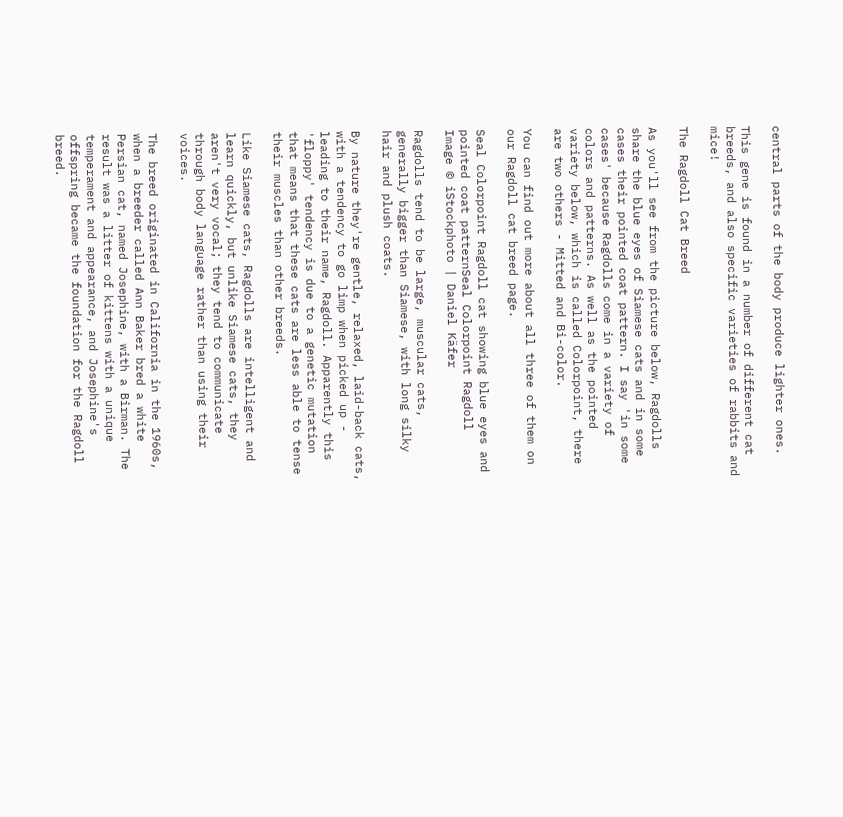central parts of the body produce lighter ones.

This gene is found in a number of different cat breeds, and also specific varieties of rabbits and mice!

The Ragdoll Cat Breed

As you'll see from the picture below, Ragdolls share the blue eyes of Siamese cats and in some cases their pointed coat pattern. I say 'in some cases' because Ragdolls come in a variety of colors and patterns. As well as the pointed variety below, which is called Colorpoint, there are two others - Mitted and Bi-color.

You can find out more about all three of them on our Ragdoll cat breed page.

Seal Colorpoint Ragdoll cat showing blue eyes and pointed coat patternSeal Colorpoint Ragdoll
Image © iStockphoto | Daniel Käfer

Ragdolls tend to be large, muscular cats, generally bigger than Siamese, with long silky hair and plush coats.

By nature they're gentle, relaxed, laid-back cats, with a tendency to go limp when picked up - leading to their name, Ragdoll. Apparently this 'floppy' tendency is due to a genetic mutation that means that these cats are less able to tense their muscles than other breeds.

Like Siamese cats, Ragdolls are intelligent and learn quickly, but unlike Siamese cats, they aren't very vocal; they tend to communicate through body language rather than using their voices.

The breed originated in California in the 1960s, when a breeder called Ann Baker bred a white Persian cat, named Josephine, with a Birman. The result was a litter of kittens with a unique temperament and appearance, and Josephine's offspring became the foundation for the Ragdoll breed.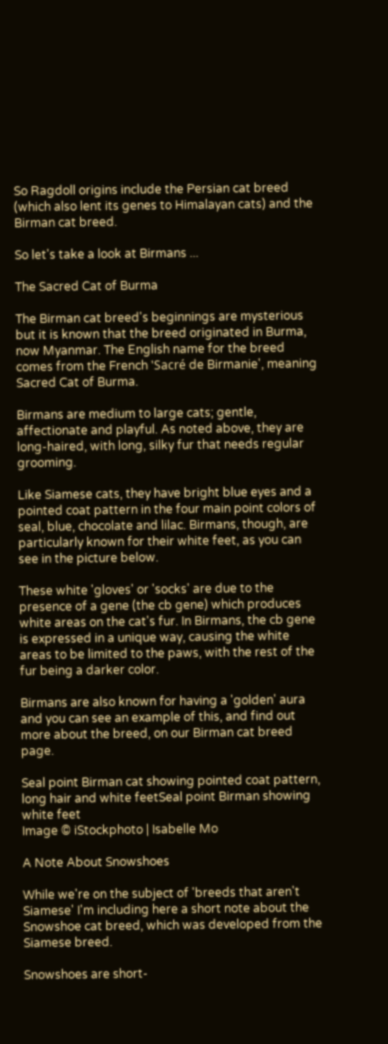So Ragdoll origins include the Persian cat breed (which also lent its genes to Himalayan cats) and the Birman cat breed.

So let's take a look at Birmans ...

The Sacred Cat of Burma

The Birman cat breed's beginnings are mysterious but it is known that the breed originated in Burma, now Myanmar. The English name for the breed comes from the French 'Sacré de Birmanie', meaning Sacred Cat of Burma.

Birmans are medium to large cats; gentle, affectionate and playful. As noted above, they are long-haired, with long, silky fur that needs regular grooming.

Like Siamese cats, they have bright blue eyes and a pointed coat pattern in the four main point colors of seal, blue, chocolate and lilac. Birmans, though, are particularly known for their white feet, as you can see in the picture below.

These white 'gloves' or 'socks' are due to the presence of a gene (the cb gene) which produces white areas on the cat's fur. In Birmans, the cb gene is expressed in a unique way, causing the white areas to be limited to the paws, with the rest of the fur being a darker color.

Birmans are also known for having a 'golden' aura and you can see an example of this, and find out more about the breed, on our Birman cat breed page.

Seal point Birman cat showing pointed coat pattern, long hair and white feetSeal point Birman showing white feet
Image © iStockphoto | Isabelle Mo

A Note About Snowshoes

While we're on the subject of 'breeds that aren't Siamese' I'm including here a short note about the Snowshoe cat breed, which was developed from the Siamese breed.

Snowshoes are short-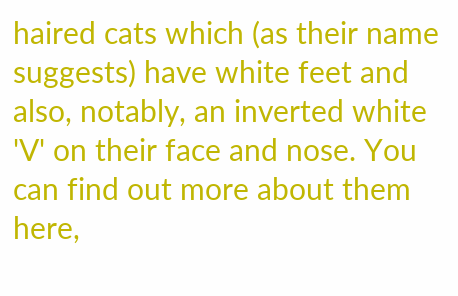haired cats which (as their name suggests) have white feet and also, notably, an inverted white 'V' on their face and nose. You can find out more about them here,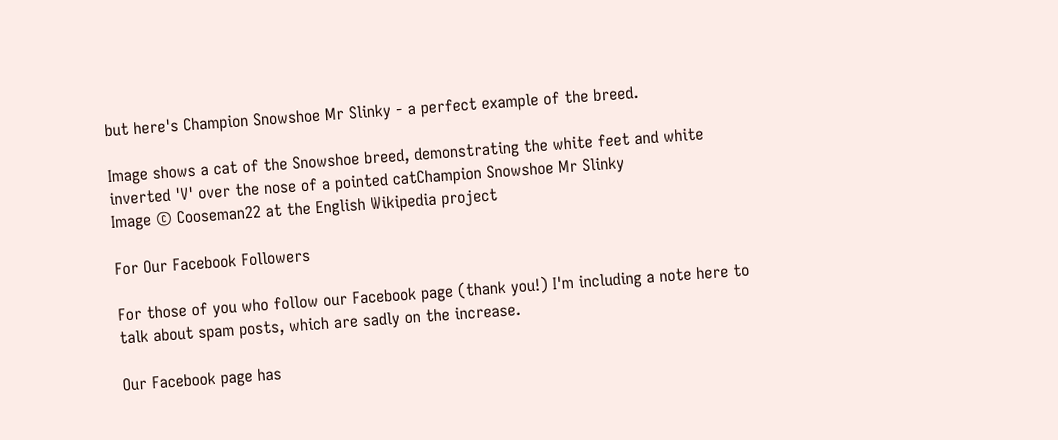but here's Champion Snowshoe Mr Slinky - a perfect example of the breed.

Image shows a cat of the Snowshoe breed, demonstrating the white feet and white inverted 'V' over the nose of a pointed catChampion Snowshoe Mr Slinky
Image © Cooseman22 at the English Wikipedia project

For Our Facebook Followers

For those of you who follow our Facebook page (thank you!) I'm including a note here to talk about spam posts, which are sadly on the increase.

Our Facebook page has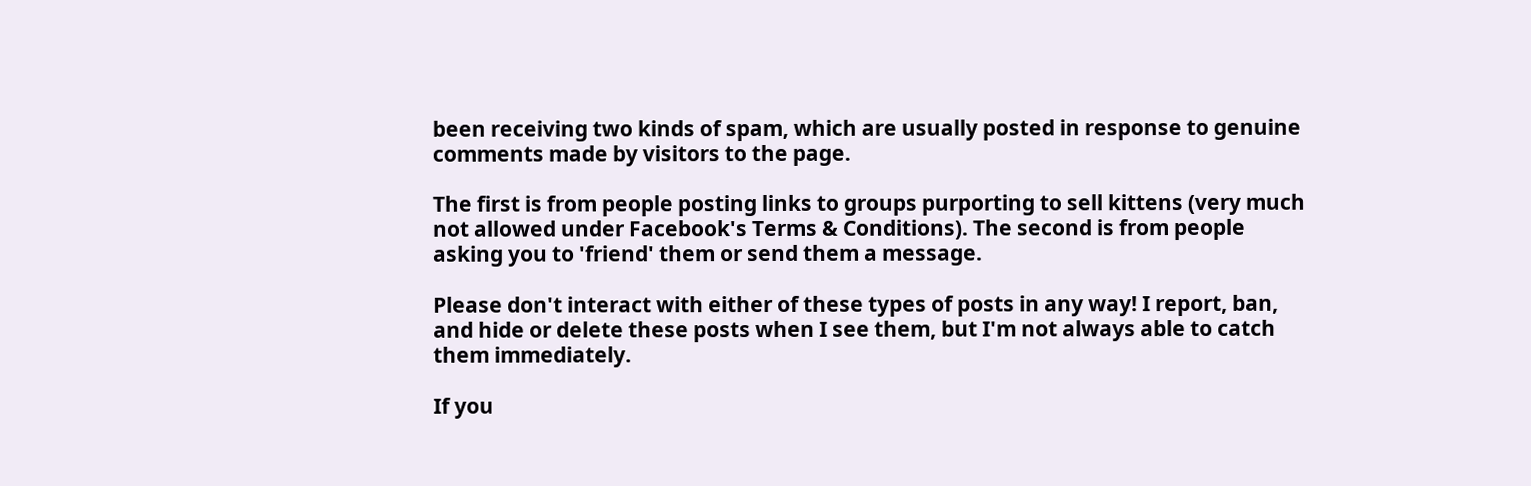been receiving two kinds of spam, which are usually posted in response to genuine comments made by visitors to the page.

The first is from people posting links to groups purporting to sell kittens (very much not allowed under Facebook's Terms & Conditions). The second is from people asking you to 'friend' them or send them a message.

Please don't interact with either of these types of posts in any way! I report, ban, and hide or delete these posts when I see them, but I'm not always able to catch them immediately.

If you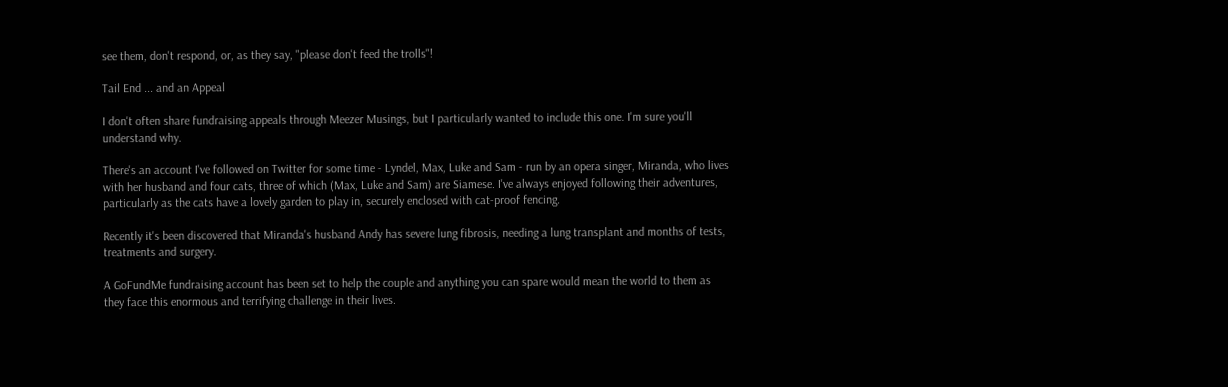see them, don't respond, or, as they say, "please don't feed the trolls"!

Tail End ... and an Appeal

I don't often share fundraising appeals through Meezer Musings, but I particularly wanted to include this one. I'm sure you'll understand why.

There's an account I've followed on Twitter for some time - Lyndel, Max, Luke and Sam - run by an opera singer, Miranda, who lives with her husband and four cats, three of which (Max, Luke and Sam) are Siamese. I've always enjoyed following their adventures, particularly as the cats have a lovely garden to play in, securely enclosed with cat-proof fencing.

Recently it's been discovered that Miranda's husband Andy has severe lung fibrosis, needing a lung transplant and months of tests, treatments and surgery.

A GoFundMe fundraising account has been set to help the couple and anything you can spare would mean the world to them as they face this enormous and terrifying challenge in their lives.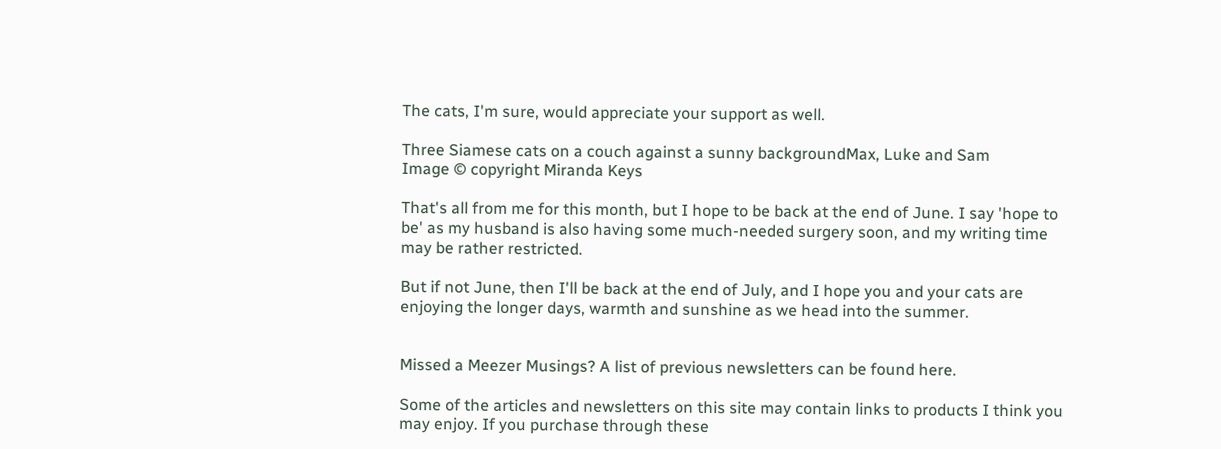The cats, I'm sure, would appreciate your support as well.

Three Siamese cats on a couch against a sunny backgroundMax, Luke and Sam
Image © copyright Miranda Keys

That's all from me for this month, but I hope to be back at the end of June. I say 'hope to be' as my husband is also having some much-needed surgery soon, and my writing time may be rather restricted.

But if not June, then I'll be back at the end of July, and I hope you and your cats are enjoying the longer days, warmth and sunshine as we head into the summer.


Missed a Meezer Musings? A list of previous newsletters can be found here.

Some of the articles and newsletters on this site may contain links to products I think you may enjoy. If you purchase through these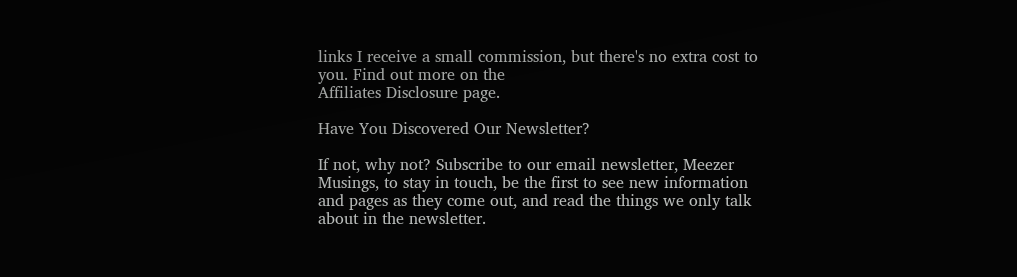links I receive a small commission, but there's no extra cost to you. Find out more on the
Affiliates Disclosure page.

Have You Discovered Our Newsletter?

If not, why not? Subscribe to our email newsletter, Meezer Musings, to stay in touch, be the first to see new information and pages as they come out, and read the things we only talk about in the newsletter.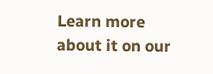Learn more about it on our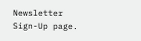Newsletter Sign-Up page.